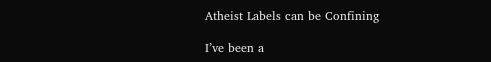Atheist Labels can be Confining

I’ve been a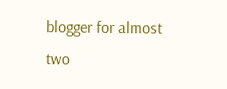blogger for almost two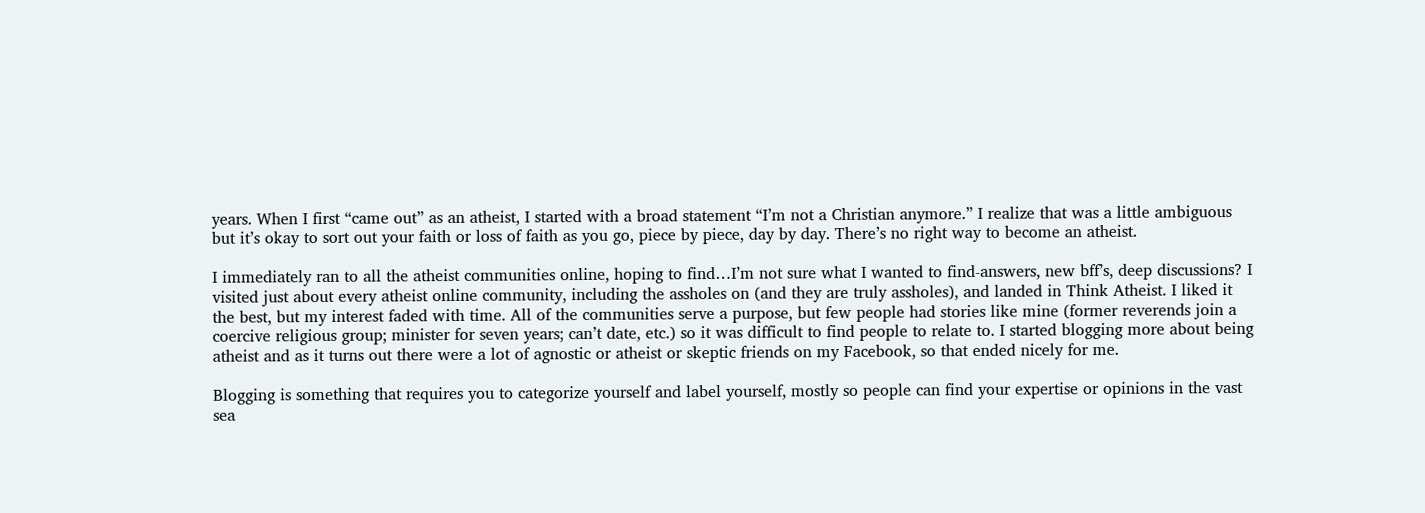years. When I first “came out” as an atheist, I started with a broad statement “I’m not a Christian anymore.” I realize that was a little ambiguous but it’s okay to sort out your faith or loss of faith as you go, piece by piece, day by day. There’s no right way to become an atheist.

I immediately ran to all the atheist communities online, hoping to find…I’m not sure what I wanted to find-answers, new bff’s, deep discussions? I visited just about every atheist online community, including the assholes on (and they are truly assholes), and landed in Think Atheist. I liked it the best, but my interest faded with time. All of the communities serve a purpose, but few people had stories like mine (former reverends join a coercive religious group; minister for seven years; can’t date, etc.) so it was difficult to find people to relate to. I started blogging more about being atheist and as it turns out there were a lot of agnostic or atheist or skeptic friends on my Facebook, so that ended nicely for me.

Blogging is something that requires you to categorize yourself and label yourself, mostly so people can find your expertise or opinions in the vast sea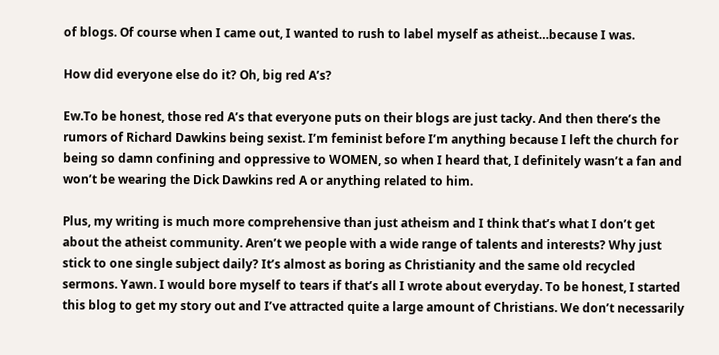of blogs. Of course when I came out, I wanted to rush to label myself as atheist…because I was.

How did everyone else do it? Oh, big red A’s?

Ew.To be honest, those red A’s that everyone puts on their blogs are just tacky. And then there’s the rumors of Richard Dawkins being sexist. I’m feminist before I’m anything because I left the church for being so damn confining and oppressive to WOMEN, so when I heard that, I definitely wasn’t a fan and won’t be wearing the Dick Dawkins red A or anything related to him.

Plus, my writing is much more comprehensive than just atheism and I think that’s what I don’t get about the atheist community. Aren’t we people with a wide range of talents and interests? Why just stick to one single subject daily? It’s almost as boring as Christianity and the same old recycled sermons. Yawn. I would bore myself to tears if that’s all I wrote about everyday. To be honest, I started this blog to get my story out and I’ve attracted quite a large amount of Christians. We don’t necessarily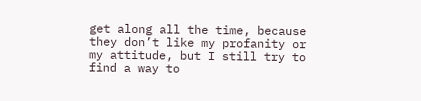get along all the time, because they don’t like my profanity or my attitude, but I still try to find a way to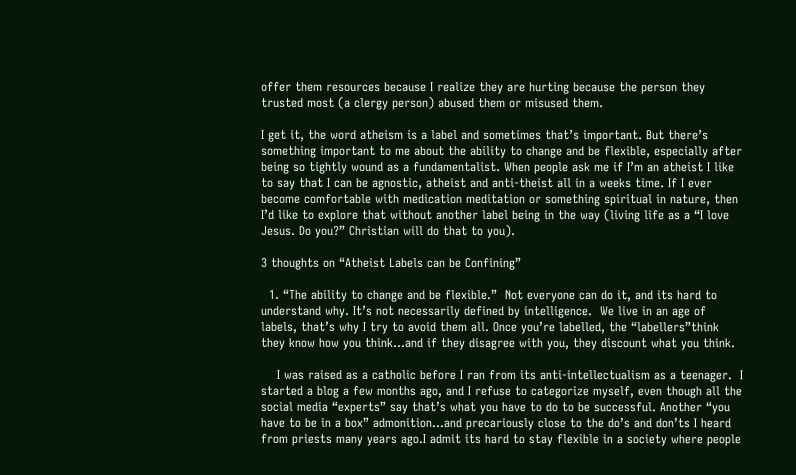offer them resources because I realize they are hurting because the person they trusted most (a clergy person) abused them or misused them.

I get it, the word atheism is a label and sometimes that’s important. But there’s something important to me about the ability to change and be flexible, especially after being so tightly wound as a fundamentalist. When people ask me if I’m an atheist I like to say that I can be agnostic, atheist and anti-theist all in a weeks time. If I ever become comfortable with medication meditation or something spiritual in nature, then I’d like to explore that without another label being in the way (living life as a “I love Jesus. Do you?” Christian will do that to you).

3 thoughts on “Atheist Labels can be Confining”

  1. “The ability to change and be flexible.”  Not everyone can do it, and its hard to understand why. It’s not necessarily defined by intelligence.  We live in an age of labels, that’s why I try to avoid them all. Once you’re labelled, the “labellers”think they know how you think…and if they disagree with you, they discount what you think.

    I was raised as a catholic before I ran from its anti-intellectualism as a teenager.  I started a blog a few months ago, and I refuse to categorize myself, even though all the social media “experts” say that’s what you have to do to be successful. Another “you have to be in a box” admonition…and precariously close to the do’s and don’ts I heard from priests many years ago.I admit its hard to stay flexible in a society where people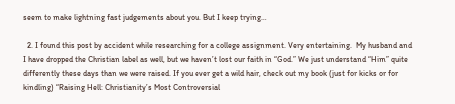seem to make lightning fast judgements about you. But I keep trying…

  2. I found this post by accident while researching for a college assignment. Very entertaining.  My husband and I have dropped the Christian label as well, but we haven’t lost our faith in “God.” We just understand “Him” quite differently these days than we were raised. If you ever get a wild hair, check out my book (just for kicks or for kindling) “Raising Hell: Christianity’s Most Controversial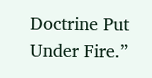Doctrine Put Under Fire.”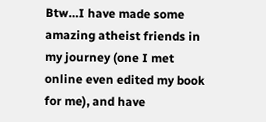Btw…I have made some amazing atheist friends in my journey (one I met online even edited my book for me), and have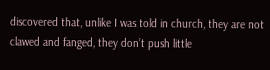discovered that, unlike I was told in church, they are not clawed and fanged, they don’t push little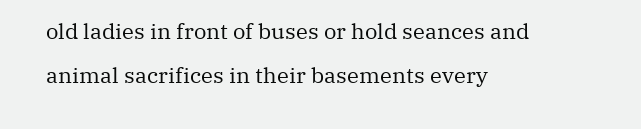old ladies in front of buses or hold seances and animal sacrifices in their basements every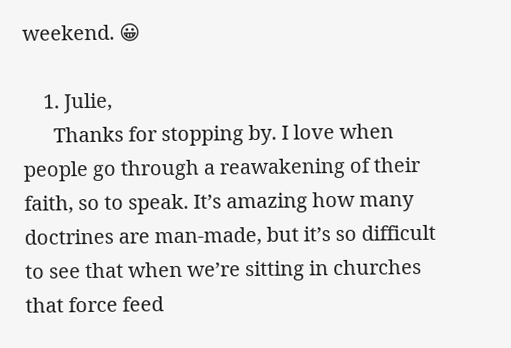weekend. 😀

    1. Julie,
      Thanks for stopping by. I love when people go through a reawakening of their faith, so to speak. It’s amazing how many doctrines are man-made, but it’s so difficult to see that when we’re sitting in churches that force feed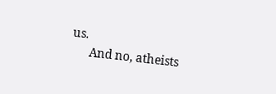us.
      And no, atheists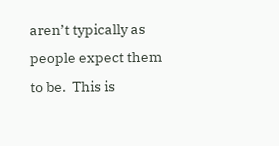aren’t typically as people expect them to be.  This is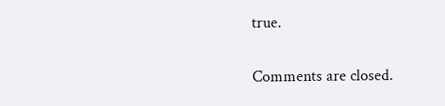true.

Comments are closed.